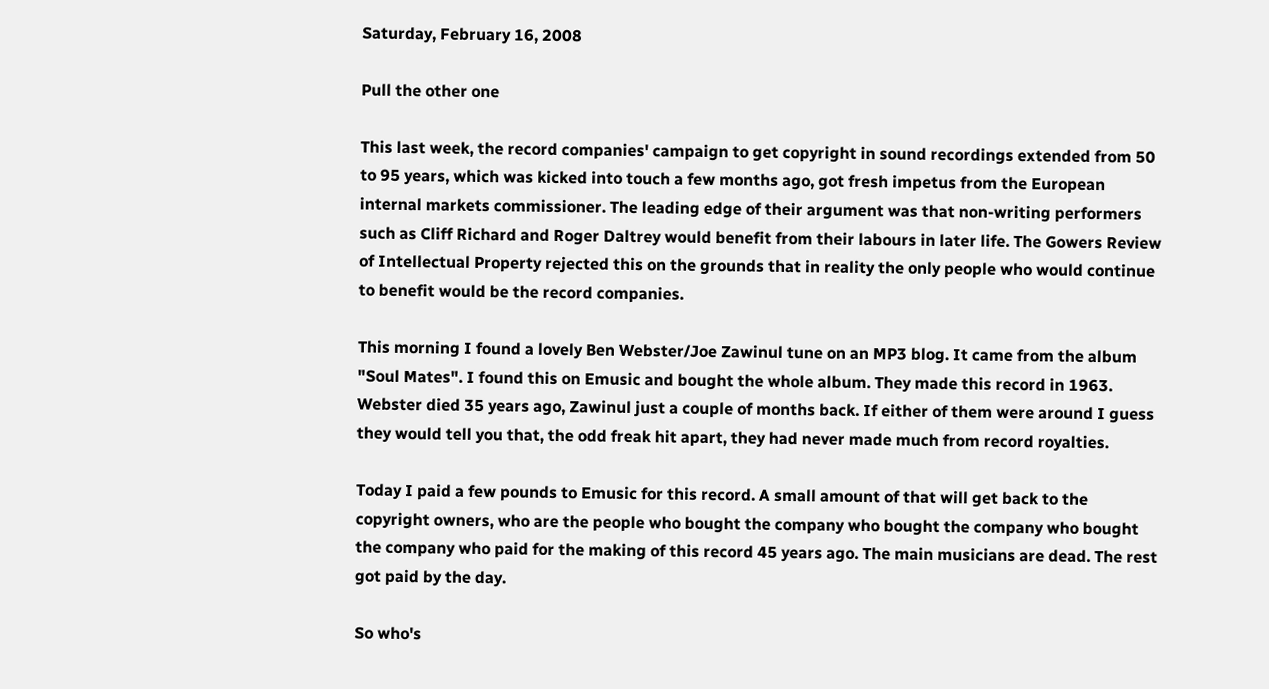Saturday, February 16, 2008

Pull the other one

This last week, the record companies' campaign to get copyright in sound recordings extended from 50 to 95 years, which was kicked into touch a few months ago, got fresh impetus from the European internal markets commissioner. The leading edge of their argument was that non-writing performers such as Cliff Richard and Roger Daltrey would benefit from their labours in later life. The Gowers Review of Intellectual Property rejected this on the grounds that in reality the only people who would continue to benefit would be the record companies.

This morning I found a lovely Ben Webster/Joe Zawinul tune on an MP3 blog. It came from the album "Soul Mates". I found this on Emusic and bought the whole album. They made this record in 1963. Webster died 35 years ago, Zawinul just a couple of months back. If either of them were around I guess they would tell you that, the odd freak hit apart, they had never made much from record royalties.

Today I paid a few pounds to Emusic for this record. A small amount of that will get back to the copyright owners, who are the people who bought the company who bought the company who bought the company who paid for the making of this record 45 years ago. The main musicians are dead. The rest got paid by the day.

So who's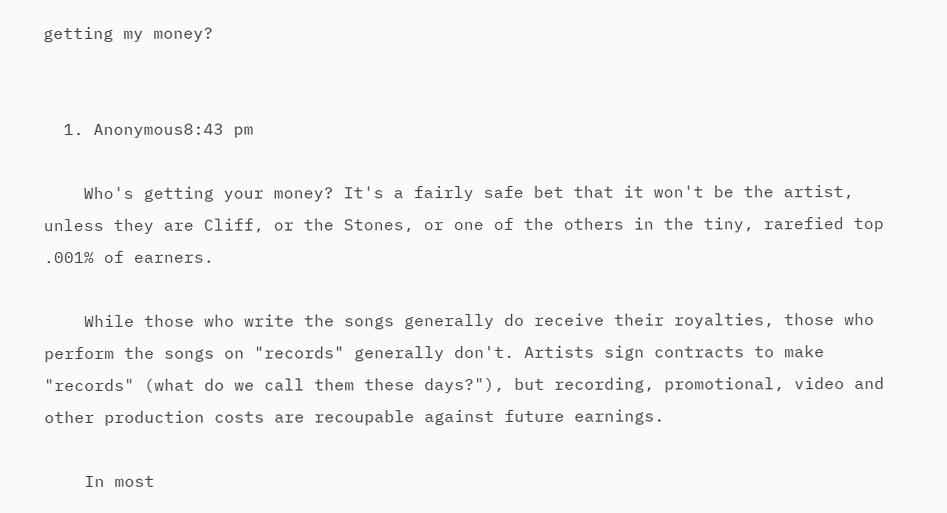getting my money?


  1. Anonymous8:43 pm

    Who's getting your money? It's a fairly safe bet that it won't be the artist, unless they are Cliff, or the Stones, or one of the others in the tiny, rarefied top .001% of earners.

    While those who write the songs generally do receive their royalties, those who perform the songs on "records" generally don't. Artists sign contracts to make "records" (what do we call them these days?"), but recording, promotional, video and other production costs are recoupable against future earnings.

    In most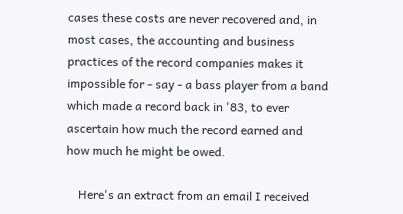cases these costs are never recovered and, in most cases, the accounting and business practices of the record companies makes it impossible for - say - a bass player from a band which made a record back in '83, to ever ascertain how much the record earned and how much he might be owed.

    Here's an extract from an email I received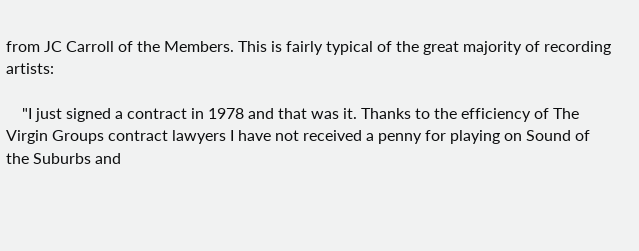from JC Carroll of the Members. This is fairly typical of the great majority of recording artists:

    "I just signed a contract in 1978 and that was it. Thanks to the efficiency of The Virgin Groups contract lawyers I have not received a penny for playing on Sound of the Suburbs and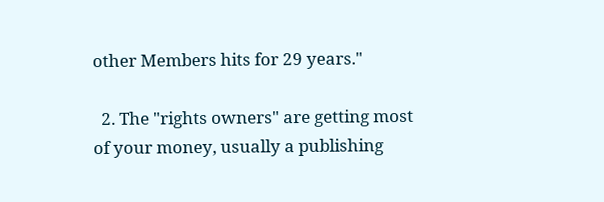other Members hits for 29 years."

  2. The "rights owners" are getting most of your money, usually a publishing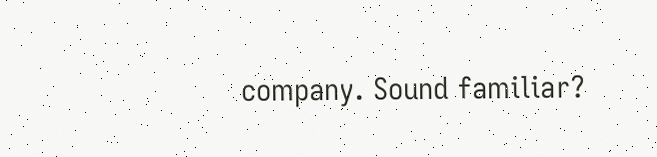company. Sound familiar?